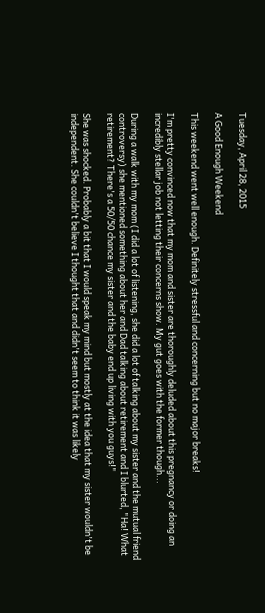Tuesday, April 28, 2015

A Good Enough Weekend

This weekend went well enough. Definitely stressful and concerning but no major breaks!

I'm pretty convinced now that my mom and sister are thoroughly deluded about this pregnancy or doing an incredibly stellar job not letting their concerns show. My gut goes with the former though...

During a walk with my mom (I did a lot of listening, she did a lot of talking about my sister and the mutual friend controversy) she mentioned something about her and Dad talking about retirement and I blurted, "Ha! What retirement? There's a 50/50 chance my sister and the baby end up living with you guys!"

She was shocked. Probably a bit that I would speak my mind but mostly at the idea that my sister wouldn't be independent. She couldn't believe I thought that and didn't seem to think it was likely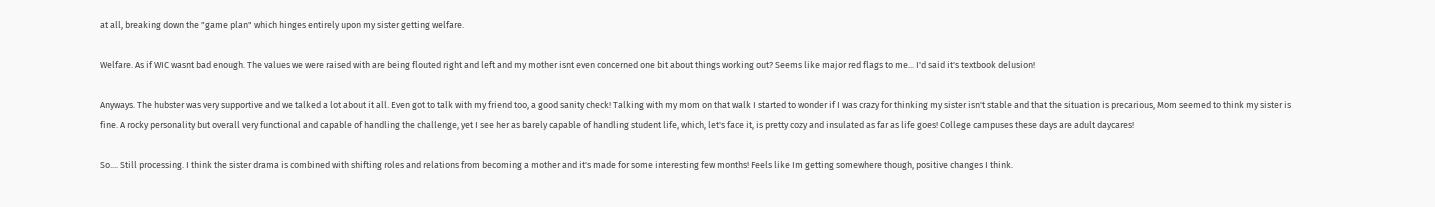at all, breaking down the "game plan" which hinges entirely upon my sister getting welfare.

Welfare. As if WIC wasnt bad enough. The values we were raised with are being flouted right and left and my mother isnt even concerned one bit about things working out? Seems like major red flags to me... I'd said it's textbook delusion!

Anyways. The hubster was very supportive and we talked a lot about it all. Even got to talk with my friend too, a good sanity check! Talking with my mom on that walk I started to wonder if I was crazy for thinking my sister isn't stable and that the situation is precarious, Mom seemed to think my sister is fine. A rocky personality but overall very functional and capable of handling the challenge, yet I see her as barely capable of handling student life, which, let's face it, is pretty cozy and insulated as far as life goes! College campuses these days are adult daycares!

So.... Still processing. I think the sister drama is combined with shifting roles and relations from becoming a mother and it's made for some interesting few months! Feels like Im getting somewhere though, positive changes I think.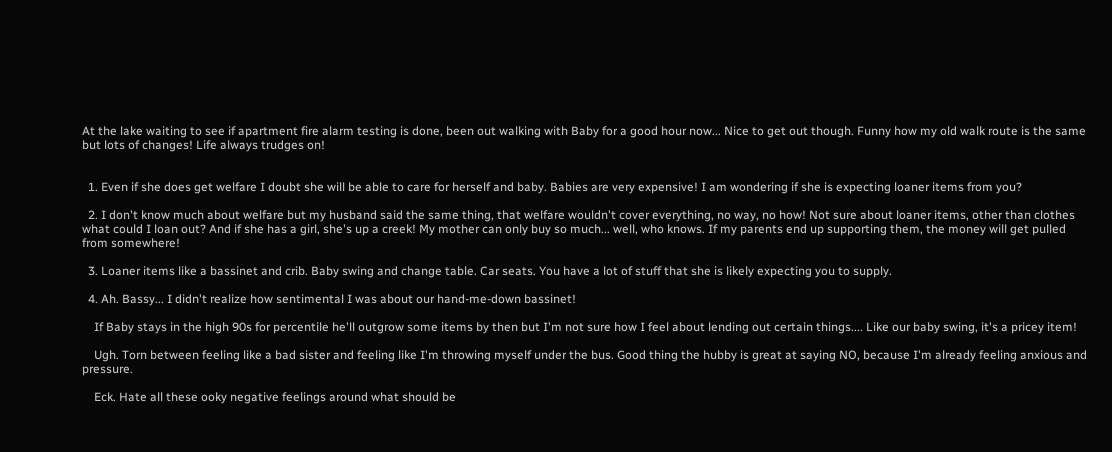At the lake waiting to see if apartment fire alarm testing is done, been out walking with Baby for a good hour now... Nice to get out though. Funny how my old walk route is the same but lots of changes! Life always trudges on!


  1. Even if she does get welfare I doubt she will be able to care for herself and baby. Babies are very expensive! I am wondering if she is expecting loaner items from you?

  2. I don't know much about welfare but my husband said the same thing, that welfare wouldn't cover everything, no way, no how! Not sure about loaner items, other than clothes what could I loan out? And if she has a girl, she's up a creek! My mother can only buy so much... well, who knows. If my parents end up supporting them, the money will get pulled from somewhere!

  3. Loaner items like a bassinet and crib. Baby swing and change table. Car seats. You have a lot of stuff that she is likely expecting you to supply.

  4. Ah. Bassy... I didn't realize how sentimental I was about our hand-me-down bassinet!

    If Baby stays in the high 90s for percentile he'll outgrow some items by then but I'm not sure how I feel about lending out certain things.... Like our baby swing, it's a pricey item!

    Ugh. Torn between feeling like a bad sister and feeling like I'm throwing myself under the bus. Good thing the hubby is great at saying NO, because I'm already feeling anxious and pressure.

    Eck. Hate all these ooky negative feelings around what should be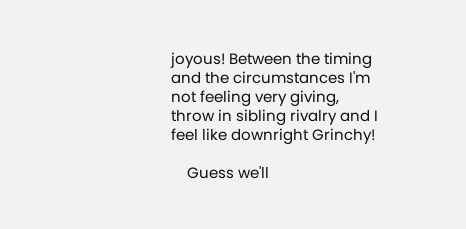joyous! Between the timing and the circumstances I'm not feeling very giving, throw in sibling rivalry and I feel like downright Grinchy!

    Guess we'll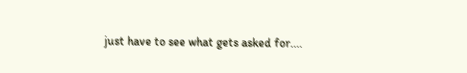just have to see what gets asked for....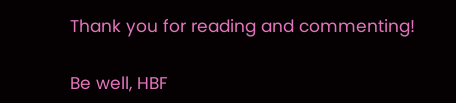Thank you for reading and commenting!

Be well, HBF